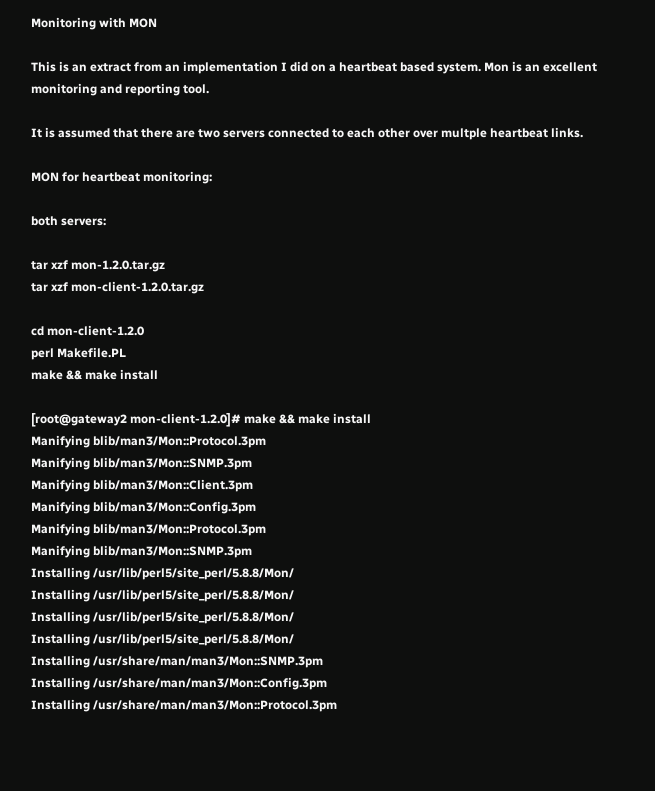Monitoring with MON

This is an extract from an implementation I did on a heartbeat based system. Mon is an excellent monitoring and reporting tool.

It is assumed that there are two servers connected to each other over multple heartbeat links.

MON for heartbeat monitoring:

both servers:

tar xzf mon-1.2.0.tar.gz
tar xzf mon-client-1.2.0.tar.gz

cd mon-client-1.2.0
perl Makefile.PL
make && make install

[root@gateway2 mon-client-1.2.0]# make && make install
Manifying blib/man3/Mon::Protocol.3pm
Manifying blib/man3/Mon::SNMP.3pm
Manifying blib/man3/Mon::Client.3pm
Manifying blib/man3/Mon::Config.3pm
Manifying blib/man3/Mon::Protocol.3pm
Manifying blib/man3/Mon::SNMP.3pm
Installing /usr/lib/perl5/site_perl/5.8.8/Mon/
Installing /usr/lib/perl5/site_perl/5.8.8/Mon/
Installing /usr/lib/perl5/site_perl/5.8.8/Mon/
Installing /usr/lib/perl5/site_perl/5.8.8/Mon/
Installing /usr/share/man/man3/Mon::SNMP.3pm
Installing /usr/share/man/man3/Mon::Config.3pm
Installing /usr/share/man/man3/Mon::Protocol.3pm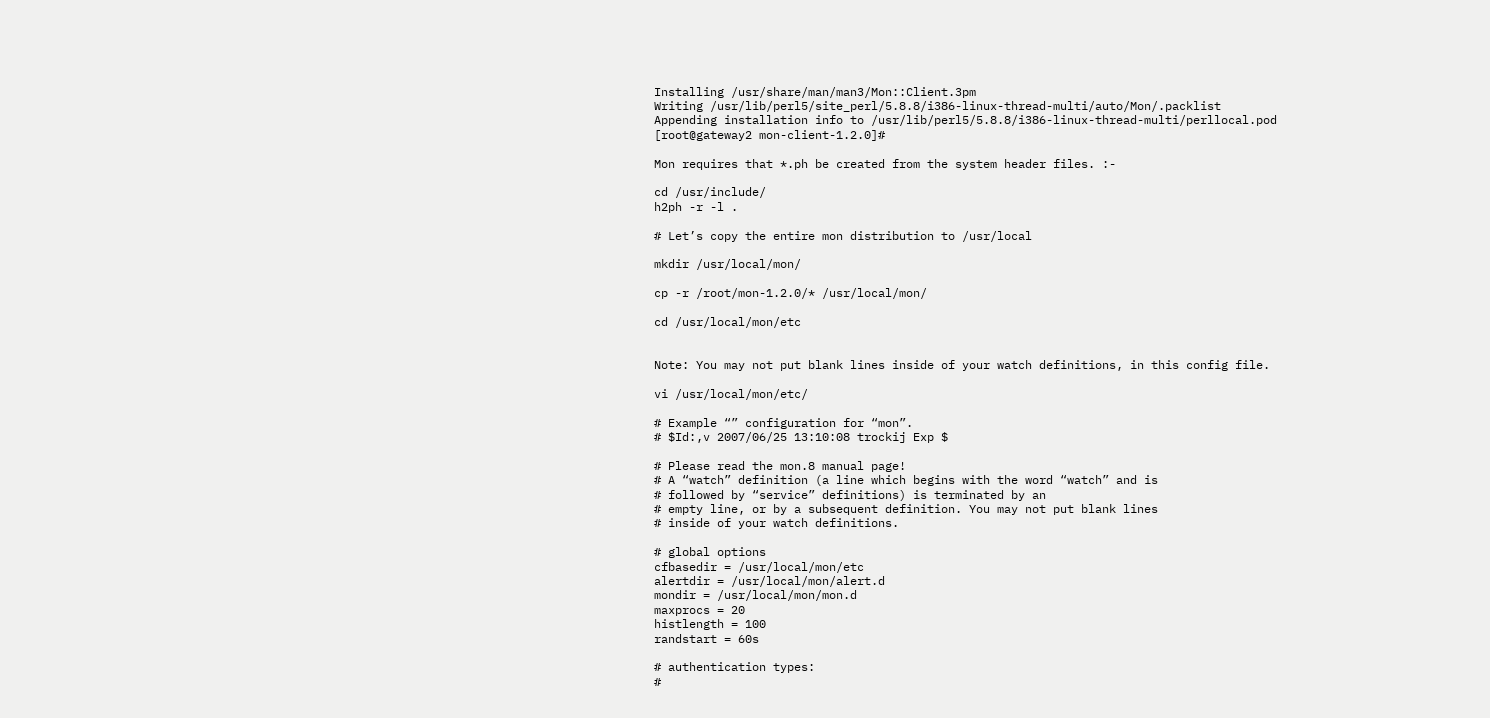Installing /usr/share/man/man3/Mon::Client.3pm
Writing /usr/lib/perl5/site_perl/5.8.8/i386-linux-thread-multi/auto/Mon/.packlist
Appending installation info to /usr/lib/perl5/5.8.8/i386-linux-thread-multi/perllocal.pod
[root@gateway2 mon-client-1.2.0]#

Mon requires that *.ph be created from the system header files. :-

cd /usr/include/
h2ph -r -l .

# Let’s copy the entire mon distribution to /usr/local

mkdir /usr/local/mon/

cp -r /root/mon-1.2.0/* /usr/local/mon/

cd /usr/local/mon/etc


Note: You may not put blank lines inside of your watch definitions, in this config file.

vi /usr/local/mon/etc/

# Example “” configuration for “mon”.
# $Id:,v 2007/06/25 13:10:08 trockij Exp $

# Please read the mon.8 manual page!
# A “watch” definition (a line which begins with the word “watch” and is
# followed by “service” definitions) is terminated by an
# empty line, or by a subsequent definition. You may not put blank lines
# inside of your watch definitions.

# global options
cfbasedir = /usr/local/mon/etc
alertdir = /usr/local/mon/alert.d
mondir = /usr/local/mon/mon.d
maxprocs = 20
histlength = 100
randstart = 60s

# authentication types:
#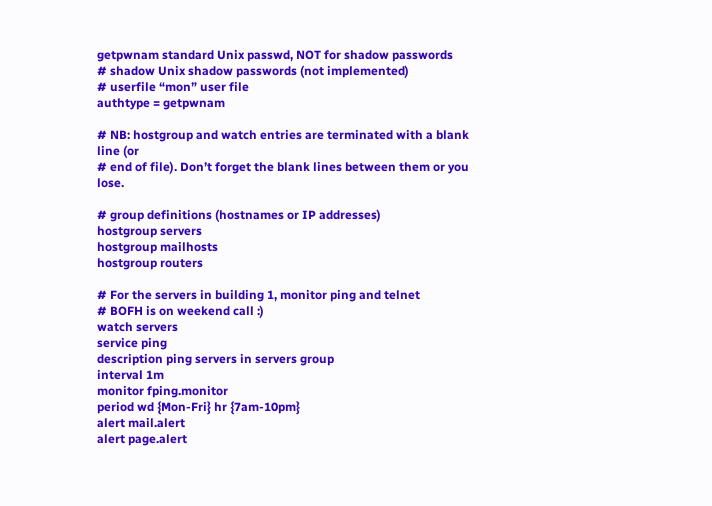getpwnam standard Unix passwd, NOT for shadow passwords
# shadow Unix shadow passwords (not implemented)
# userfile “mon” user file
authtype = getpwnam

# NB: hostgroup and watch entries are terminated with a blank line (or
# end of file). Don’t forget the blank lines between them or you lose.

# group definitions (hostnames or IP addresses)
hostgroup servers
hostgroup mailhosts
hostgroup routers

# For the servers in building 1, monitor ping and telnet
# BOFH is on weekend call :)
watch servers
service ping
description ping servers in servers group
interval 1m
monitor fping.monitor
period wd {Mon-Fri} hr {7am-10pm}
alert mail.alert
alert page.alert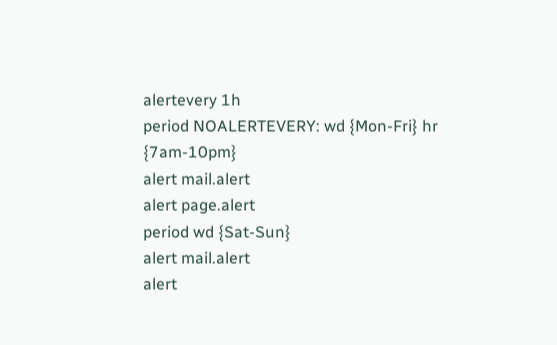alertevery 1h
period NOALERTEVERY: wd {Mon-Fri} hr {7am-10pm}
alert mail.alert
alert page.alert
period wd {Sat-Sun}
alert mail.alert
alert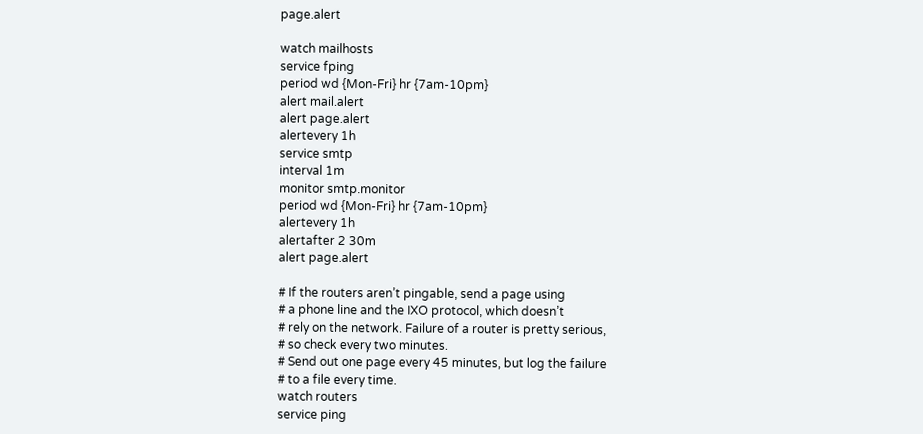page.alert

watch mailhosts
service fping
period wd {Mon-Fri} hr {7am-10pm}
alert mail.alert
alert page.alert
alertevery 1h
service smtp
interval 1m
monitor smtp.monitor
period wd {Mon-Fri} hr {7am-10pm}
alertevery 1h
alertafter 2 30m
alert page.alert

# If the routers aren’t pingable, send a page using
# a phone line and the IXO protocol, which doesn’t
# rely on the network. Failure of a router is pretty serious,
# so check every two minutes.
# Send out one page every 45 minutes, but log the failure
# to a file every time.
watch routers
service ping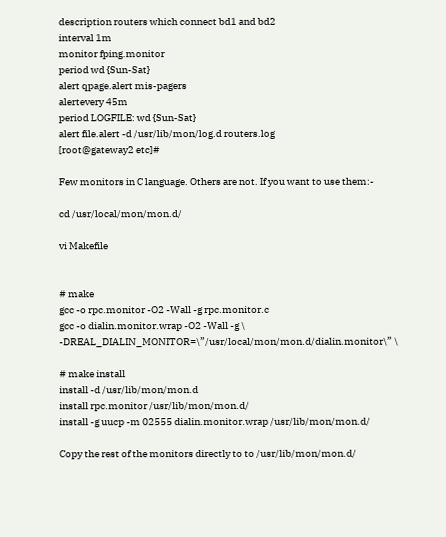description routers which connect bd1 and bd2
interval 1m
monitor fping.monitor
period wd {Sun-Sat}
alert qpage.alert mis-pagers
alertevery 45m
period LOGFILE: wd {Sun-Sat}
alert file.alert -d /usr/lib/mon/log.d routers.log
[root@gateway2 etc]#

Few monitors in C language. Others are not. If you want to use them:-

cd /usr/local/mon/mon.d/

vi Makefile


# make
gcc -o rpc.monitor -O2 -Wall -g rpc.monitor.c
gcc -o dialin.monitor.wrap -O2 -Wall -g \
-DREAL_DIALIN_MONITOR=\”/usr/local/mon/mon.d/dialin.monitor\” \

# make install
install -d /usr/lib/mon/mon.d
install rpc.monitor /usr/lib/mon/mon.d/
install -g uucp -m 02555 dialin.monitor.wrap /usr/lib/mon/mon.d/

Copy the rest of the monitors directly to to /usr/lib/mon/mon.d/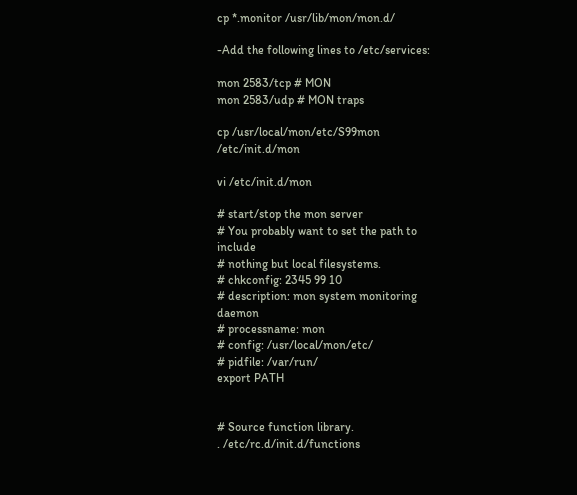cp *.monitor /usr/lib/mon/mon.d/

-Add the following lines to /etc/services:

mon 2583/tcp # MON
mon 2583/udp # MON traps

cp /usr/local/mon/etc/S99mon /etc/init.d/mon

vi /etc/init.d/mon

# start/stop the mon server
# You probably want to set the path to include
# nothing but local filesystems.
# chkconfig: 2345 99 10
# description: mon system monitoring daemon
# processname: mon
# config: /usr/local/mon/etc/
# pidfile: /var/run/
export PATH


# Source function library.
. /etc/rc.d/init.d/functions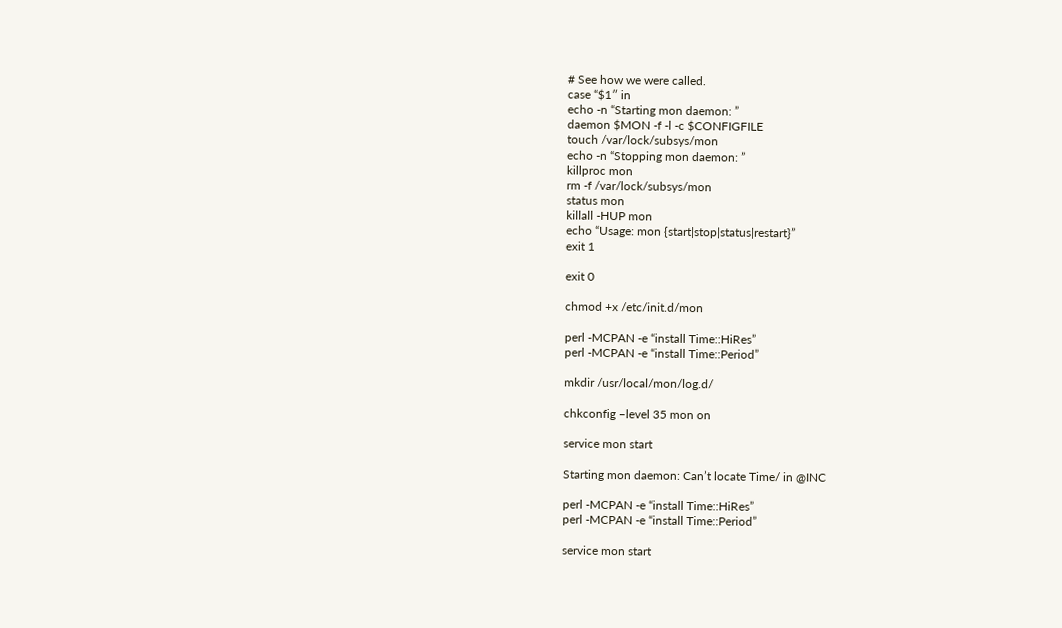# See how we were called.
case “$1″ in
echo -n “Starting mon daemon: ”
daemon $MON -f -l -c $CONFIGFILE
touch /var/lock/subsys/mon
echo -n “Stopping mon daemon: ”
killproc mon
rm -f /var/lock/subsys/mon
status mon
killall -HUP mon
echo “Usage: mon {start|stop|status|restart}”
exit 1

exit 0

chmod +x /etc/init.d/mon

perl -MCPAN -e “install Time::HiRes”
perl -MCPAN -e “install Time::Period”

mkdir /usr/local/mon/log.d/

chkconfig –level 35 mon on

service mon start

Starting mon daemon: Can’t locate Time/ in @INC

perl -MCPAN -e “install Time::HiRes”
perl -MCPAN -e “install Time::Period”

service mon start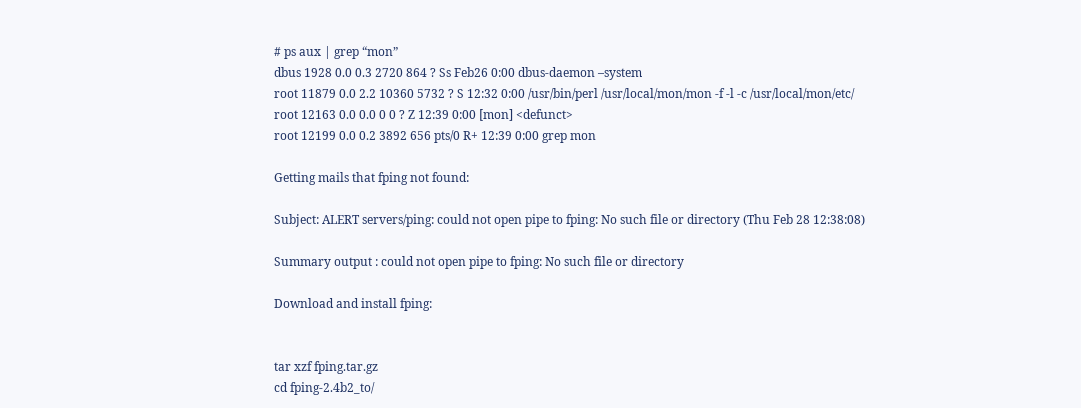# ps aux | grep “mon”
dbus 1928 0.0 0.3 2720 864 ? Ss Feb26 0:00 dbus-daemon –system
root 11879 0.0 2.2 10360 5732 ? S 12:32 0:00 /usr/bin/perl /usr/local/mon/mon -f -l -c /usr/local/mon/etc/
root 12163 0.0 0.0 0 0 ? Z 12:39 0:00 [mon] <defunct>
root 12199 0.0 0.2 3892 656 pts/0 R+ 12:39 0:00 grep mon

Getting mails that fping not found:

Subject: ALERT servers/ping: could not open pipe to fping: No such file or directory (Thu Feb 28 12:38:08)

Summary output : could not open pipe to fping: No such file or directory

Download and install fping:


tar xzf fping.tar.gz
cd fping-2.4b2_to/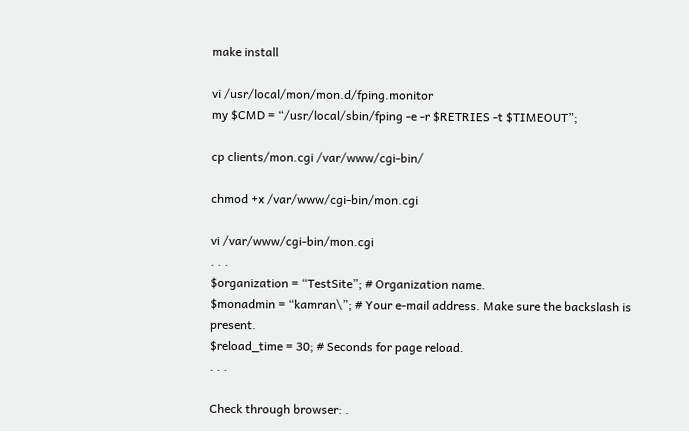make install

vi /usr/local/mon/mon.d/fping.monitor
my $CMD = “/usr/local/sbin/fping -e -r $RETRIES -t $TIMEOUT”;

cp clients/mon.cgi /var/www/cgi-bin/

chmod +x /var/www/cgi-bin/mon.cgi

vi /var/www/cgi-bin/mon.cgi
. . .
$organization = “TestSite”; # Organization name.
$monadmin = “kamran\”; # Your e-mail address. Make sure the backslash is present.
$reload_time = 30; # Seconds for page reload.
. . .

Check through browser: .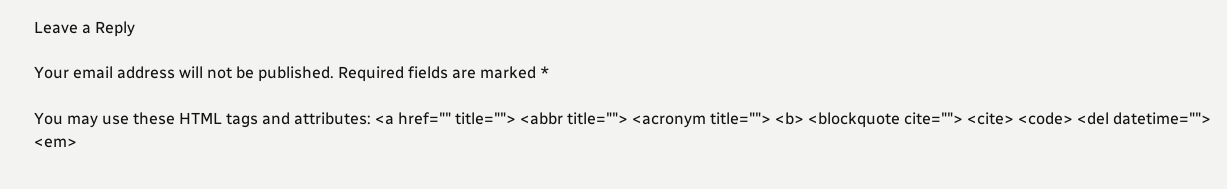Leave a Reply

Your email address will not be published. Required fields are marked *

You may use these HTML tags and attributes: <a href="" title=""> <abbr title=""> <acronym title=""> <b> <blockquote cite=""> <cite> <code> <del datetime=""> <em>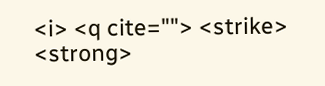<i> <q cite=""> <strike> <strong>